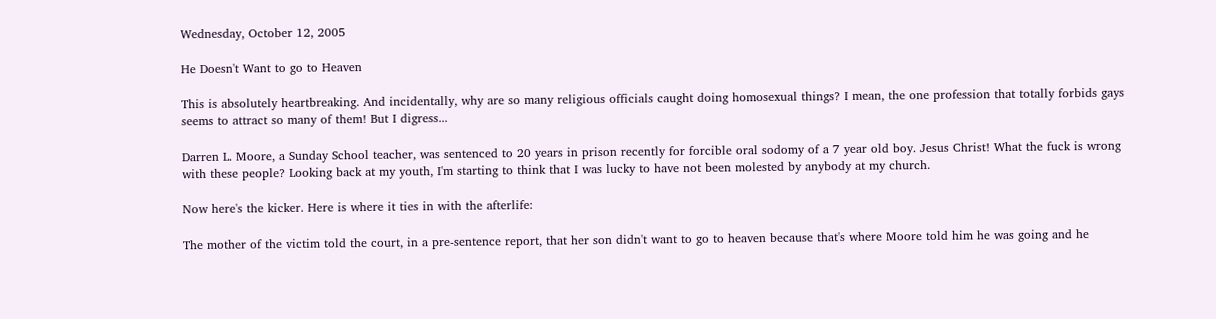Wednesday, October 12, 2005

He Doesn't Want to go to Heaven

This is absolutely heartbreaking. And incidentally, why are so many religious officials caught doing homosexual things? I mean, the one profession that totally forbids gays seems to attract so many of them! But I digress...

Darren L. Moore, a Sunday School teacher, was sentenced to 20 years in prison recently for forcible oral sodomy of a 7 year old boy. Jesus Christ! What the fuck is wrong with these people? Looking back at my youth, I'm starting to think that I was lucky to have not been molested by anybody at my church.

Now here's the kicker. Here is where it ties in with the afterlife:

The mother of the victim told the court, in a pre-sentence report, that her son didn't want to go to heaven because that's where Moore told him he was going and he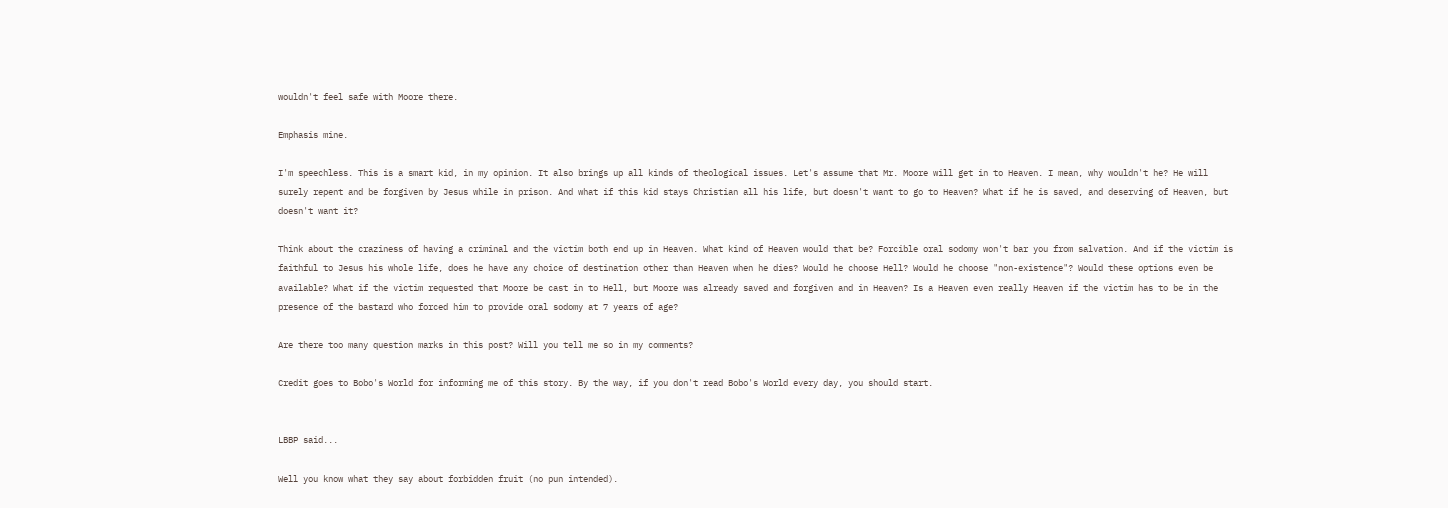wouldn't feel safe with Moore there.

Emphasis mine.

I'm speechless. This is a smart kid, in my opinion. It also brings up all kinds of theological issues. Let's assume that Mr. Moore will get in to Heaven. I mean, why wouldn't he? He will surely repent and be forgiven by Jesus while in prison. And what if this kid stays Christian all his life, but doesn't want to go to Heaven? What if he is saved, and deserving of Heaven, but doesn't want it?

Think about the craziness of having a criminal and the victim both end up in Heaven. What kind of Heaven would that be? Forcible oral sodomy won't bar you from salvation. And if the victim is faithful to Jesus his whole life, does he have any choice of destination other than Heaven when he dies? Would he choose Hell? Would he choose "non-existence"? Would these options even be available? What if the victim requested that Moore be cast in to Hell, but Moore was already saved and forgiven and in Heaven? Is a Heaven even really Heaven if the victim has to be in the presence of the bastard who forced him to provide oral sodomy at 7 years of age?

Are there too many question marks in this post? Will you tell me so in my comments?

Credit goes to Bobo's World for informing me of this story. By the way, if you don't read Bobo's World every day, you should start.


LBBP said...

Well you know what they say about forbidden fruit (no pun intended).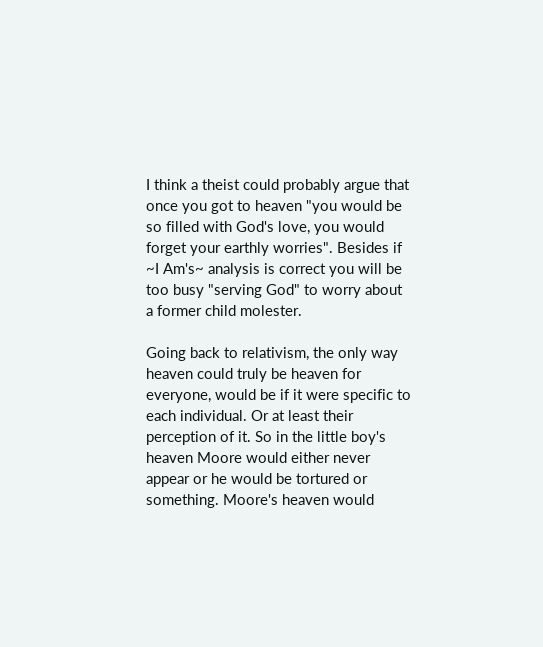I think a theist could probably argue that once you got to heaven "you would be so filled with God's love, you would forget your earthly worries". Besides if ~I Am's~ analysis is correct you will be too busy "serving God" to worry about a former child molester.

Going back to relativism, the only way heaven could truly be heaven for everyone, would be if it were specific to each individual. Or at least their perception of it. So in the little boy's heaven Moore would either never appear or he would be tortured or something. Moore's heaven would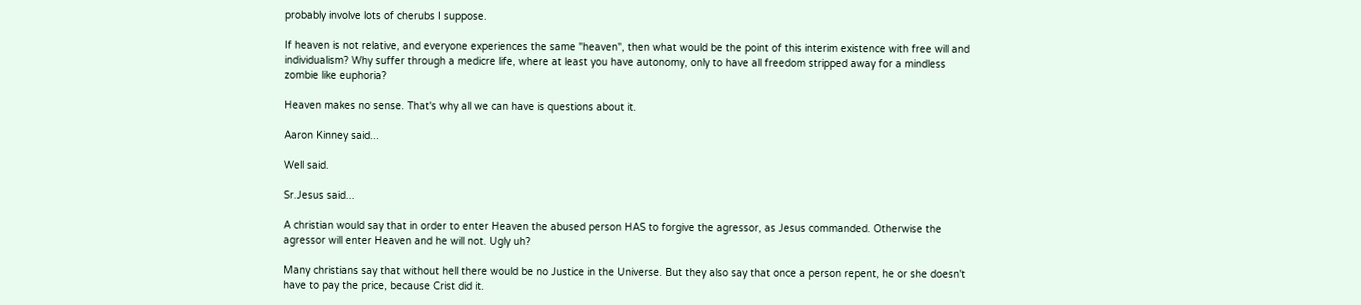probably involve lots of cherubs I suppose.

If heaven is not relative, and everyone experiences the same "heaven", then what would be the point of this interim existence with free will and individualism? Why suffer through a medicre life, where at least you have autonomy, only to have all freedom stripped away for a mindless zombie like euphoria?

Heaven makes no sense. That's why all we can have is questions about it.

Aaron Kinney said...

Well said.

Sr.Jesus said...

A christian would say that in order to enter Heaven the abused person HAS to forgive the agressor, as Jesus commanded. Otherwise the agressor will enter Heaven and he will not. Ugly uh?

Many christians say that without hell there would be no Justice in the Universe. But they also say that once a person repent, he or she doesn't have to pay the price, because Crist did it.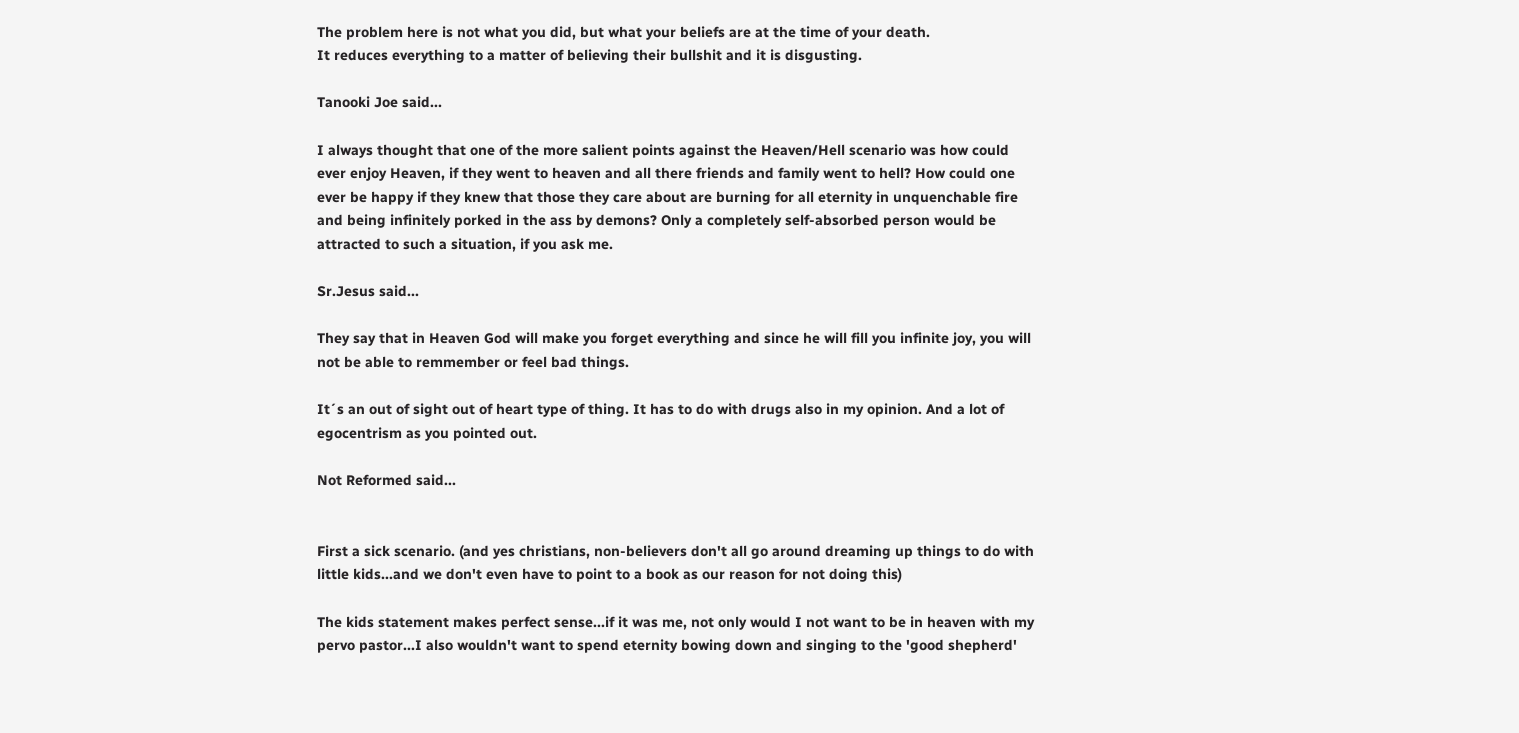The problem here is not what you did, but what your beliefs are at the time of your death.
It reduces everything to a matter of believing their bullshit and it is disgusting.

Tanooki Joe said...

I always thought that one of the more salient points against the Heaven/Hell scenario was how could ever enjoy Heaven, if they went to heaven and all there friends and family went to hell? How could one ever be happy if they knew that those they care about are burning for all eternity in unquenchable fire and being infinitely porked in the ass by demons? Only a completely self-absorbed person would be attracted to such a situation, if you ask me.

Sr.Jesus said...

They say that in Heaven God will make you forget everything and since he will fill you infinite joy, you will not be able to remmember or feel bad things.

It´s an out of sight out of heart type of thing. It has to do with drugs also in my opinion. And a lot of egocentrism as you pointed out.

Not Reformed said...


First a sick scenario. (and yes christians, non-believers don't all go around dreaming up things to do with little kids...and we don't even have to point to a book as our reason for not doing this)

The kids statement makes perfect sense...if it was me, not only would I not want to be in heaven with my pervo pastor...I also wouldn't want to spend eternity bowing down and singing to the 'good shepherd'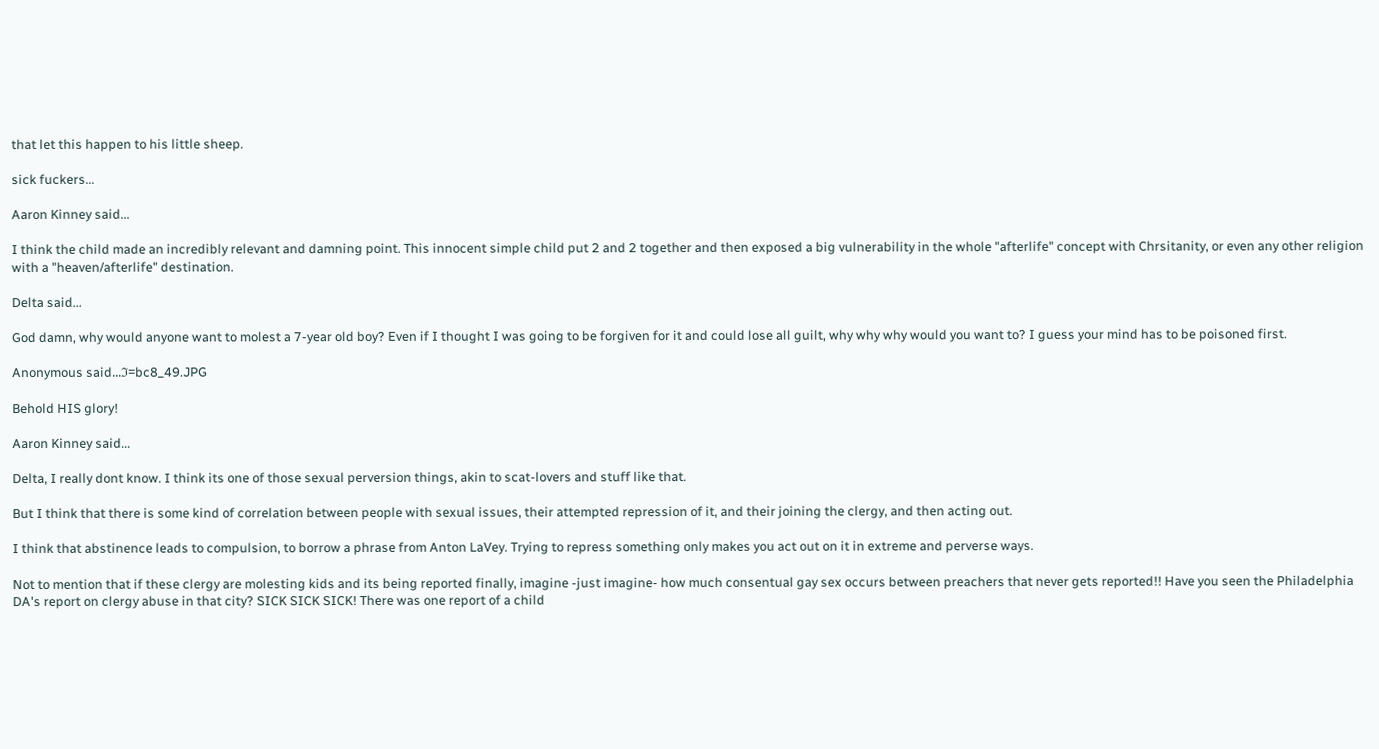that let this happen to his little sheep.

sick fuckers...

Aaron Kinney said...

I think the child made an incredibly relevant and damning point. This innocent simple child put 2 and 2 together and then exposed a big vulnerability in the whole "afterlife" concept with Chrsitanity, or even any other religion with a "heaven/afterlife" destination.

Delta said...

God damn, why would anyone want to molest a 7-year old boy? Even if I thought I was going to be forgiven for it and could lose all guilt, why why why would you want to? I guess your mind has to be poisoned first.

Anonymous said...ℑ=bc8_49.JPG

Behold HIS glory!

Aaron Kinney said...

Delta, I really dont know. I think its one of those sexual perversion things, akin to scat-lovers and stuff like that.

But I think that there is some kind of correlation between people with sexual issues, their attempted repression of it, and their joining the clergy, and then acting out.

I think that abstinence leads to compulsion, to borrow a phrase from Anton LaVey. Trying to repress something only makes you act out on it in extreme and perverse ways.

Not to mention that if these clergy are molesting kids and its being reported finally, imagine -just imagine- how much consentual gay sex occurs between preachers that never gets reported!! Have you seen the Philadelphia DA's report on clergy abuse in that city? SICK SICK SICK! There was one report of a child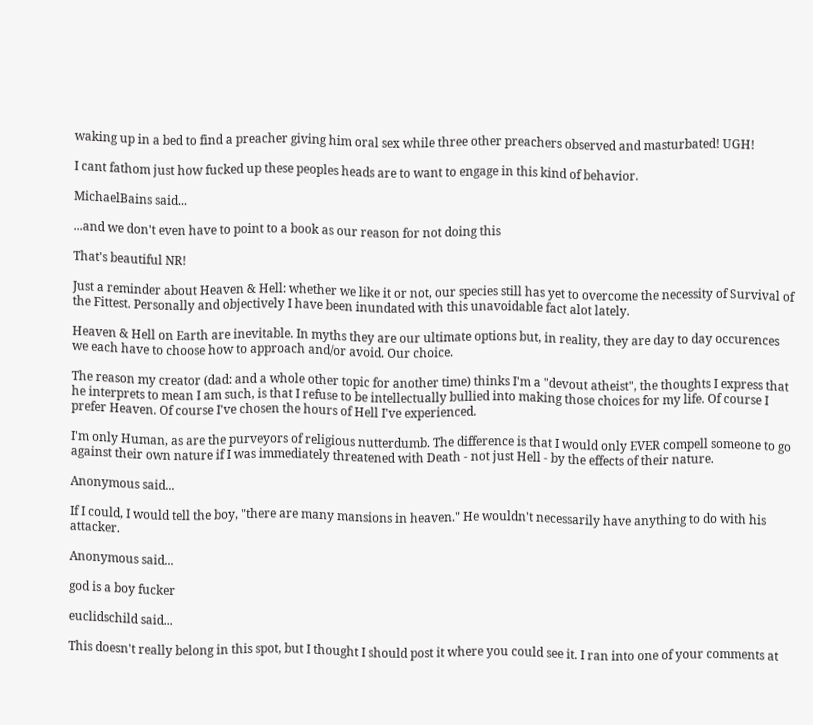waking up in a bed to find a preacher giving him oral sex while three other preachers observed and masturbated! UGH!

I cant fathom just how fucked up these peoples heads are to want to engage in this kind of behavior.

MichaelBains said...

...and we don't even have to point to a book as our reason for not doing this

That's beautiful NR!

Just a reminder about Heaven & Hell: whether we like it or not, our species still has yet to overcome the necessity of Survival of the Fittest. Personally and objectively I have been inundated with this unavoidable fact alot lately.

Heaven & Hell on Earth are inevitable. In myths they are our ultimate options but, in reality, they are day to day occurences we each have to choose how to approach and/or avoid. Our choice.

The reason my creator (dad: and a whole other topic for another time) thinks I'm a "devout atheist", the thoughts I express that he interprets to mean I am such, is that I refuse to be intellectually bullied into making those choices for my life. Of course I prefer Heaven. Of course I've chosen the hours of Hell I've experienced.

I'm only Human, as are the purveyors of religious nutterdumb. The difference is that I would only EVER compell someone to go against their own nature if I was immediately threatened with Death - not just Hell - by the effects of their nature.

Anonymous said...

If I could, I would tell the boy, "there are many mansions in heaven." He wouldn't necessarily have anything to do with his attacker.

Anonymous said...

god is a boy fucker

euclidschild said...

This doesn't really belong in this spot, but I thought I should post it where you could see it. I ran into one of your comments at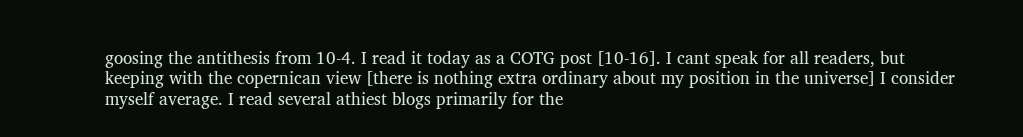goosing the antithesis from 10-4. I read it today as a COTG post [10-16]. I cant speak for all readers, but keeping with the copernican view [there is nothing extra ordinary about my position in the universe] I consider myself average. I read several athiest blogs primarily for the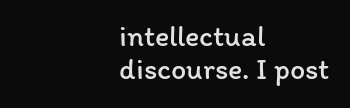intellectual discourse. I post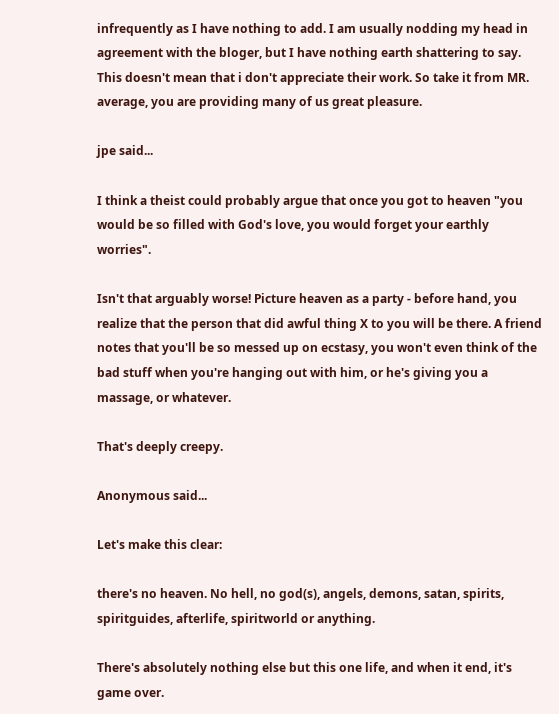infrequently as I have nothing to add. I am usually nodding my head in agreement with the bloger, but I have nothing earth shattering to say. This doesn't mean that i don't appreciate their work. So take it from MR. average, you are providing many of us great pleasure.

jpe said...

I think a theist could probably argue that once you got to heaven "you would be so filled with God's love, you would forget your earthly worries".

Isn't that arguably worse! Picture heaven as a party - before hand, you realize that the person that did awful thing X to you will be there. A friend notes that you'll be so messed up on ecstasy, you won't even think of the bad stuff when you're hanging out with him, or he's giving you a massage, or whatever.

That's deeply creepy.

Anonymous said...

Let's make this clear:

there's no heaven. No hell, no god(s), angels, demons, satan, spirits, spiritguides, afterlife, spiritworld or anything.

There's absolutely nothing else but this one life, and when it end, it's game over.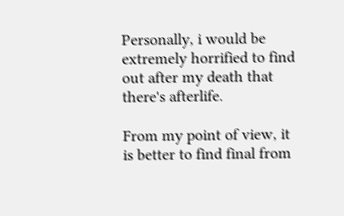Personally, i would be extremely horrified to find out after my death that there's afterlife.

From my point of view, it is better to find final from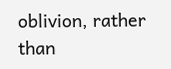oblivion, rather than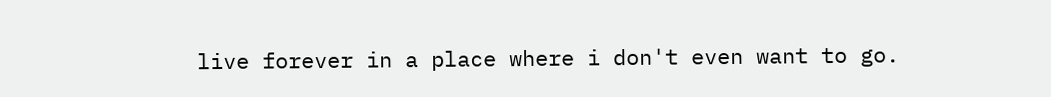live forever in a place where i don't even want to go.